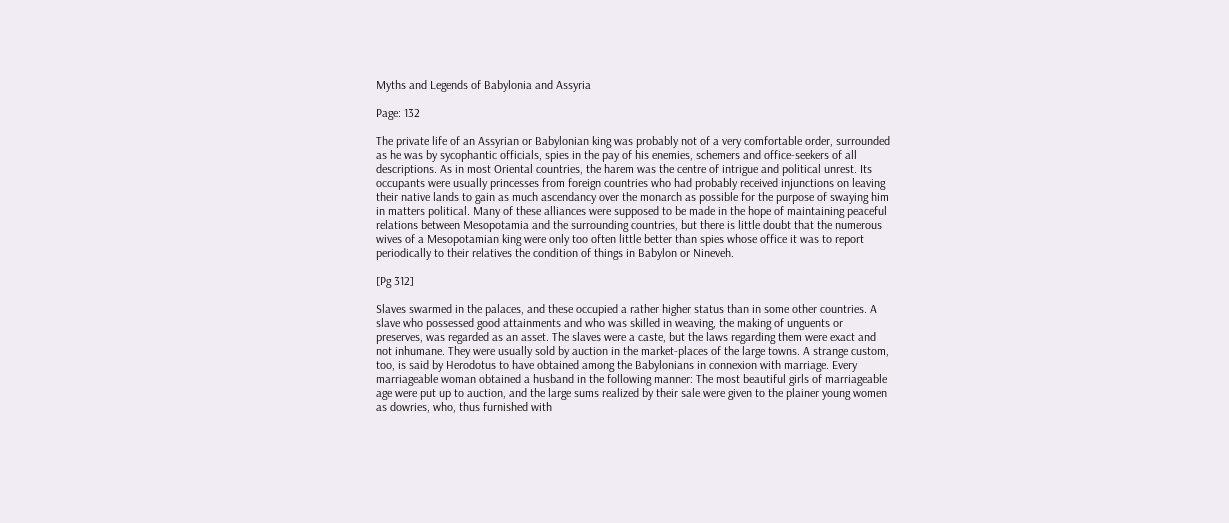Myths and Legends of Babylonia and Assyria

Page: 132

The private life of an Assyrian or Babylonian king was probably not of a very comfortable order, surrounded as he was by sycophantic officials, spies in the pay of his enemies, schemers and office-seekers of all descriptions. As in most Oriental countries, the harem was the centre of intrigue and political unrest. Its occupants were usually princesses from foreign countries who had probably received injunctions on leaving their native lands to gain as much ascendancy over the monarch as possible for the purpose of swaying him in matters political. Many of these alliances were supposed to be made in the hope of maintaining peaceful relations between Mesopotamia and the surrounding countries, but there is little doubt that the numerous wives of a Mesopotamian king were only too often little better than spies whose office it was to report periodically to their relatives the condition of things in Babylon or Nineveh.

[Pg 312]

Slaves swarmed in the palaces, and these occupied a rather higher status than in some other countries. A slave who possessed good attainments and who was skilled in weaving, the making of unguents or preserves, was regarded as an asset. The slaves were a caste, but the laws regarding them were exact and not inhumane. They were usually sold by auction in the market-places of the large towns. A strange custom, too, is said by Herodotus to have obtained among the Babylonians in connexion with marriage. Every marriageable woman obtained a husband in the following manner: The most beautiful girls of marriageable age were put up to auction, and the large sums realized by their sale were given to the plainer young women as dowries, who, thus furnished with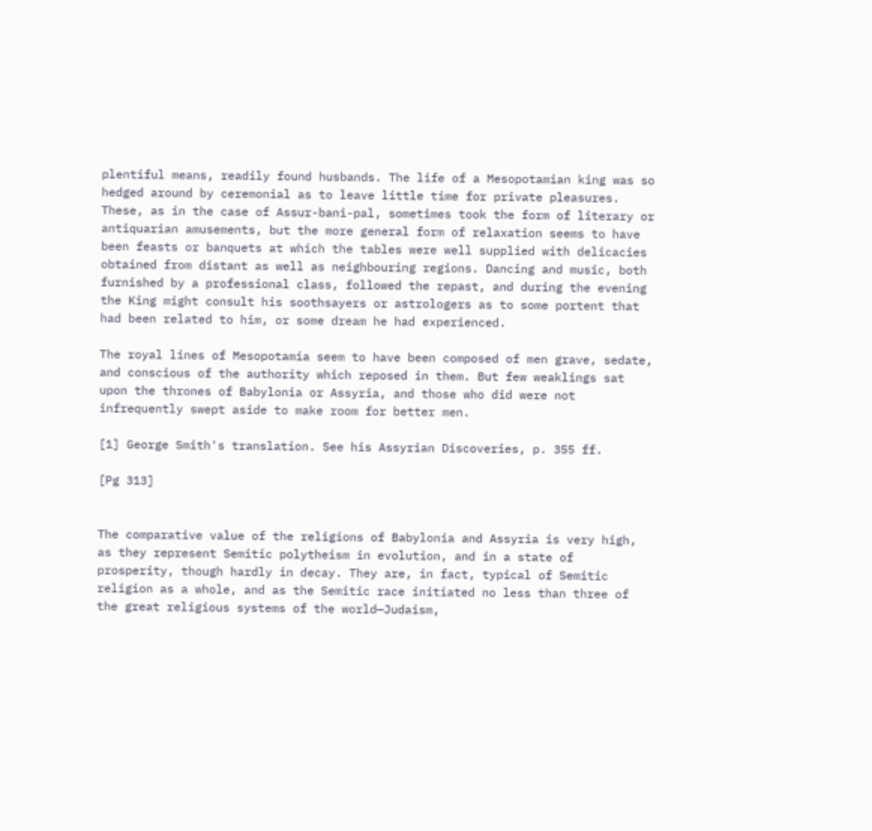plentiful means, readily found husbands. The life of a Mesopotamian king was so hedged around by ceremonial as to leave little time for private pleasures. These, as in the case of Assur-bani-pal, sometimes took the form of literary or antiquarian amusements, but the more general form of relaxation seems to have been feasts or banquets at which the tables were well supplied with delicacies obtained from distant as well as neighbouring regions. Dancing and music, both furnished by a professional class, followed the repast, and during the evening the King might consult his soothsayers or astrologers as to some portent that had been related to him, or some dream he had experienced.

The royal lines of Mesopotamia seem to have been composed of men grave, sedate, and conscious of the authority which reposed in them. But few weaklings sat upon the thrones of Babylonia or Assyria, and those who did were not infrequently swept aside to make room for better men.

[1] George Smith's translation. See his Assyrian Discoveries, p. 355 ff.

[Pg 313]


The comparative value of the religions of Babylonia and Assyria is very high, as they represent Semitic polytheism in evolution, and in a state of prosperity, though hardly in decay. They are, in fact, typical of Semitic religion as a whole, and as the Semitic race initiated no less than three of the great religious systems of the world—Judaism,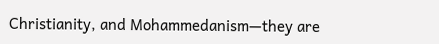Christianity, and Mohammedanism—they are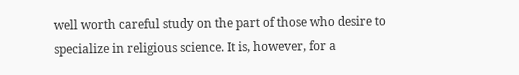well worth careful study on the part of those who desire to specialize in religious science. It is, however, for a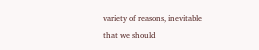variety of reasons, inevitable that we should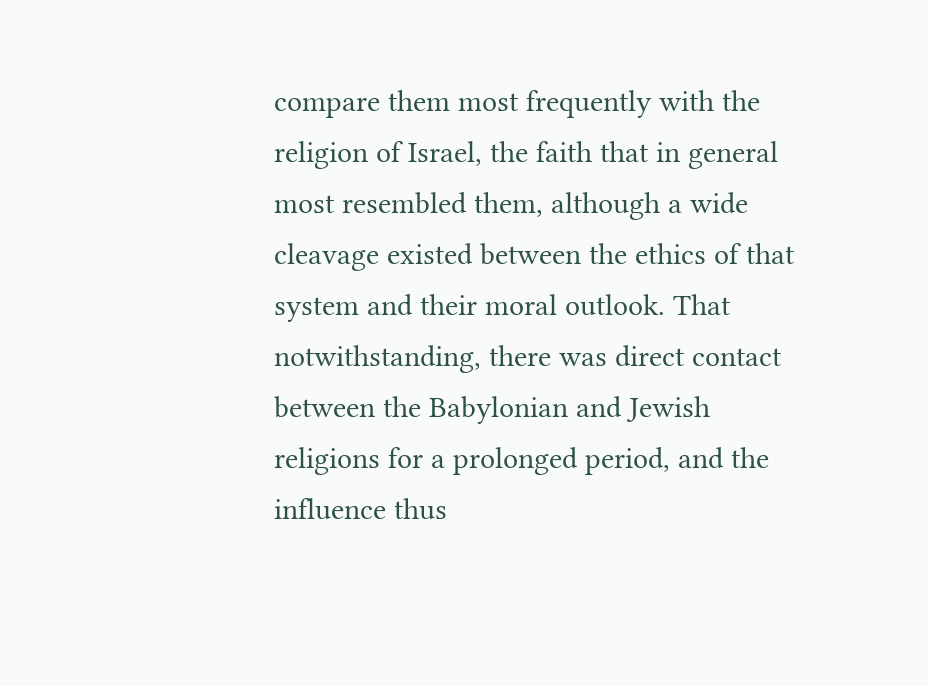compare them most frequently with the religion of Israel, the faith that in general most resembled them, although a wide cleavage existed between the ethics of that system and their moral outlook. That notwithstanding, there was direct contact between the Babylonian and Jewish religions for a prolonged period, and the influence thus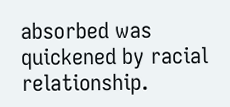absorbed was quickened by racial relationship.